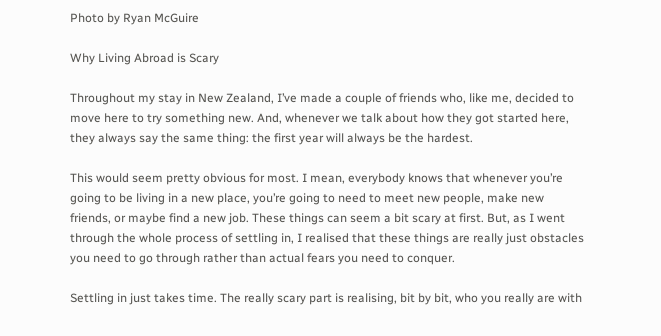Photo by Ryan McGuire

Why Living Abroad is Scary

Throughout my stay in New Zealand, I’ve made a couple of friends who, like me, decided to move here to try something new. And, whenever we talk about how they got started here, they always say the same thing: the first year will always be the hardest.

This would seem pretty obvious for most. I mean, everybody knows that whenever you’re going to be living in a new place, you’re going to need to meet new people, make new friends, or maybe find a new job. These things can seem a bit scary at first. But, as I went through the whole process of settling in, I realised that these things are really just obstacles you need to go through rather than actual fears you need to conquer.

Settling in just takes time. The really scary part is realising, bit by bit, who you really are with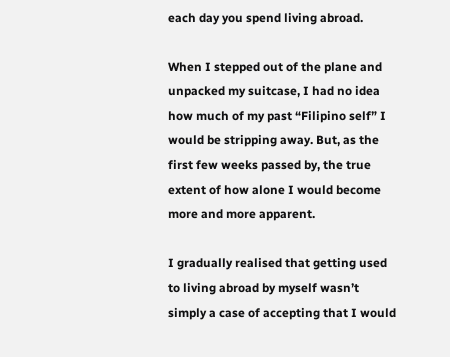each day you spend living abroad.

When I stepped out of the plane and unpacked my suitcase, I had no idea how much of my past “Filipino self” I would be stripping away. But, as the first few weeks passed by, the true extent of how alone I would become more and more apparent.

I gradually realised that getting used to living abroad by myself wasn’t simply a case of accepting that I would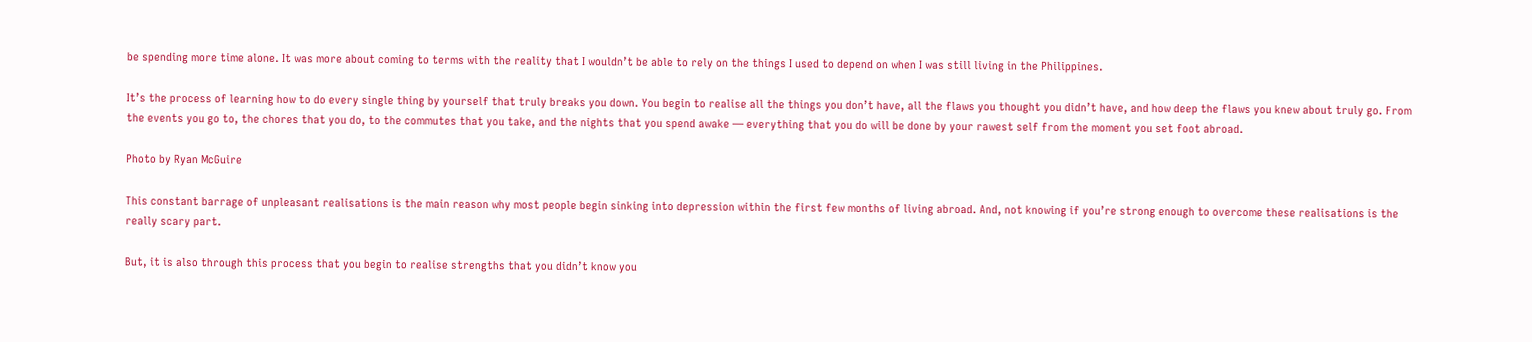be spending more time alone. It was more about coming to terms with the reality that I wouldn’t be able to rely on the things I used to depend on when I was still living in the Philippines.

It’s the process of learning how to do every single thing by yourself that truly breaks you down. You begin to realise all the things you don’t have, all the flaws you thought you didn’t have, and how deep the flaws you knew about truly go. From the events you go to, the chores that you do, to the commutes that you take, and the nights that you spend awake — everything that you do will be done by your rawest self from the moment you set foot abroad.

Photo by Ryan McGuire

This constant barrage of unpleasant realisations is the main reason why most people begin sinking into depression within the first few months of living abroad. And, not knowing if you’re strong enough to overcome these realisations is the really scary part.

But, it is also through this process that you begin to realise strengths that you didn’t know you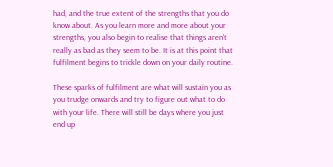had, and the true extent of the strengths that you do know about. As you learn more and more about your strengths, you also begin to realise that things aren’t really as bad as they seem to be. It is at this point that fulfilment begins to trickle down on your daily routine.

These sparks of fulfilment are what will sustain you as you trudge onwards and try to figure out what to do with your life. There will still be days where you just end up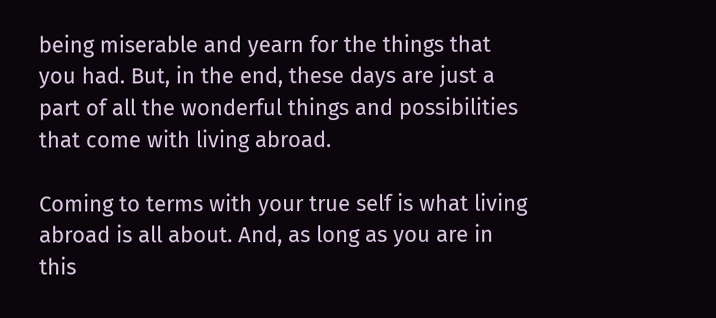being miserable and yearn for the things that you had. But, in the end, these days are just a part of all the wonderful things and possibilities that come with living abroad.

Coming to terms with your true self is what living abroad is all about. And, as long as you are in this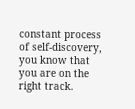constant process of self-discovery, you know that you are on the right track.